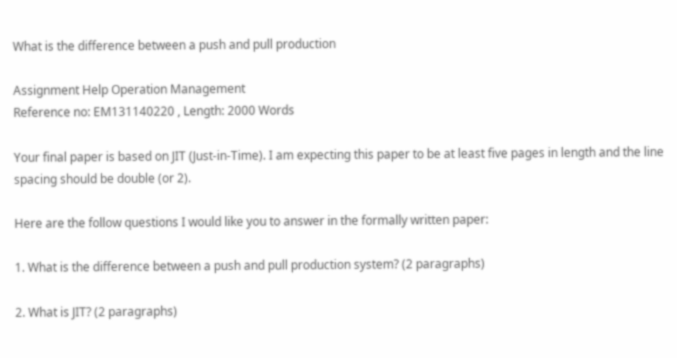What is the difference between a push and pull production

Assignment Help Operation Management
Reference no: EM131140220 , Length: 2000 Words

Your final paper is based on JIT (Just-in-Time). I am expecting this paper to be at least five pages in length and the line spacing should be double (or 2).

Here are the follow questions I would like you to answer in the formally written paper:

1. What is the difference between a push and pull production system? (2 paragraphs)

2. What is JIT? (2 paragraphs)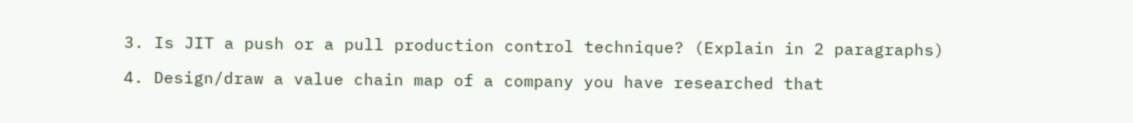3. Is JIT a push or a pull production control technique? (Explain in 2 paragraphs)

4. Design/draw a value chain map of a company you have researched that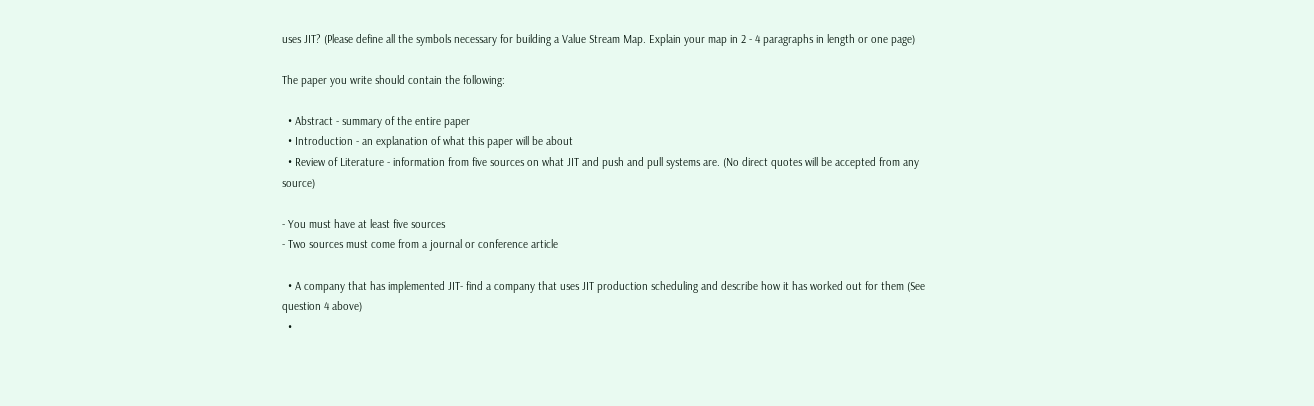uses JIT? (Please define all the symbols necessary for building a Value Stream Map. Explain your map in 2 - 4 paragraphs in length or one page)

The paper you write should contain the following:

  • Abstract - summary of the entire paper
  • Introduction - an explanation of what this paper will be about
  • Review of Literature - information from five sources on what JIT and push and pull systems are. (No direct quotes will be accepted from any source)

- You must have at least five sources
- Two sources must come from a journal or conference article

  • A company that has implemented JIT- find a company that uses JIT production scheduling and describe how it has worked out for them (See question 4 above)
  •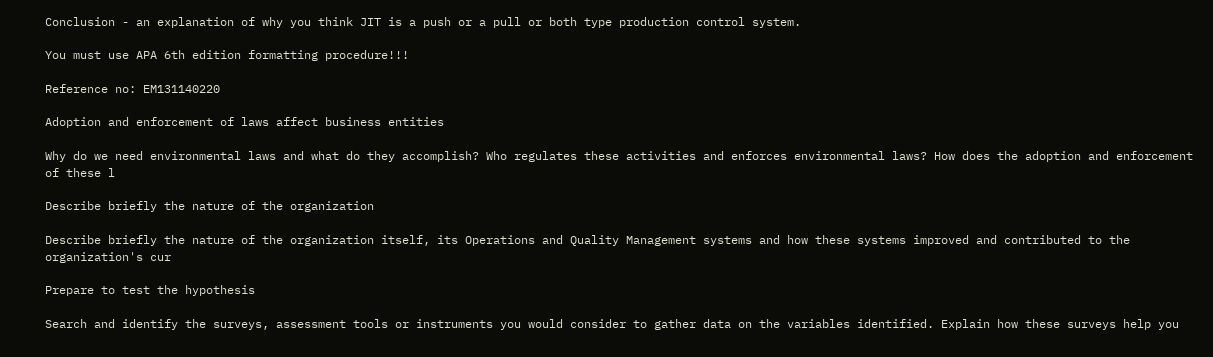Conclusion - an explanation of why you think JIT is a push or a pull or both type production control system.

You must use APA 6th edition formatting procedure!!!

Reference no: EM131140220

Adoption and enforcement of laws affect business entities

Why do we need environmental laws and what do they accomplish? Who regulates these activities and enforces environmental laws? How does the adoption and enforcement of these l

Describe briefly the nature of the organization

Describe briefly the nature of the organization itself, its Operations and Quality Management systems and how these systems improved and contributed to the organization's cur

Prepare to test the hypothesis

Search and identify the surveys, assessment tools or instruments you would consider to gather data on the variables identified. Explain how these surveys help you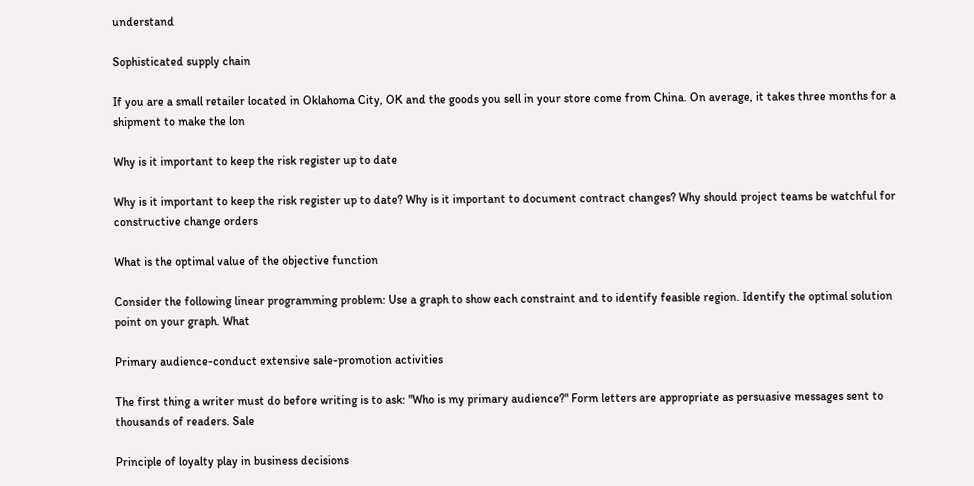understand

Sophisticated supply chain

If you are a small retailer located in Oklahoma City, OK and the goods you sell in your store come from China. On average, it takes three months for a shipment to make the lon

Why is it important to keep the risk register up to date

Why is it important to keep the risk register up to date? Why is it important to document contract changes? Why should project teams be watchful for constructive change orders

What is the optimal value of the objective function

Consider the following linear programming problem: Use a graph to show each constraint and to identify feasible region. Identify the optimal solution point on your graph. What

Primary audience-conduct extensive sale-promotion activities

The first thing a writer must do before writing is to ask: "Who is my primary audience?" Form letters are appropriate as persuasive messages sent to thousands of readers. Sale

Principle of loyalty play in business decisions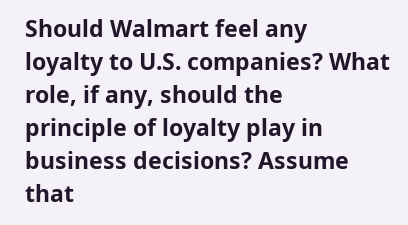Should Walmart feel any loyalty to U.S. companies? What role, if any, should the principle of loyalty play in business decisions? Assume that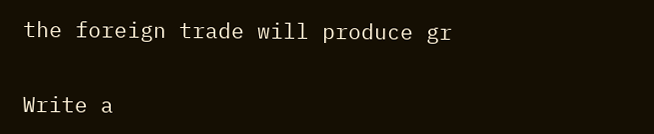the foreign trade will produce gr


Write a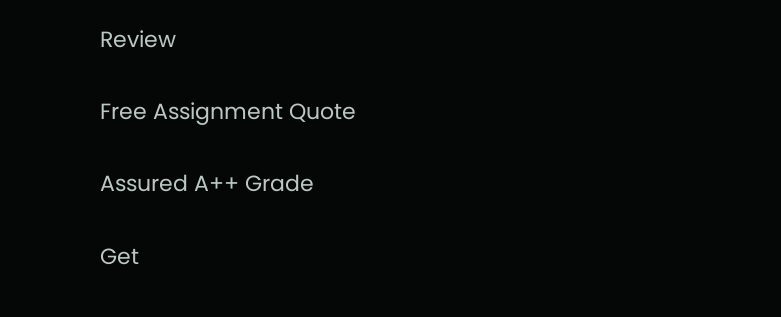Review

Free Assignment Quote

Assured A++ Grade

Get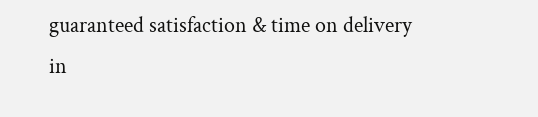guaranteed satisfaction & time on delivery in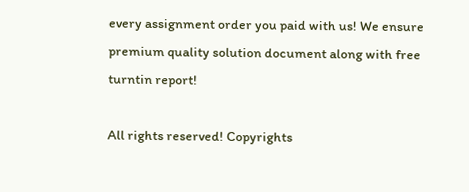every assignment order you paid with us! We ensure premium quality solution document along with free turntin report!

All rights reserved! Copyrights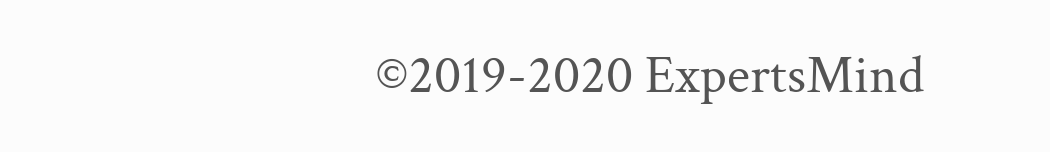©2019-2020 ExpertsMind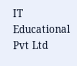IT Educational Pvt Ltd